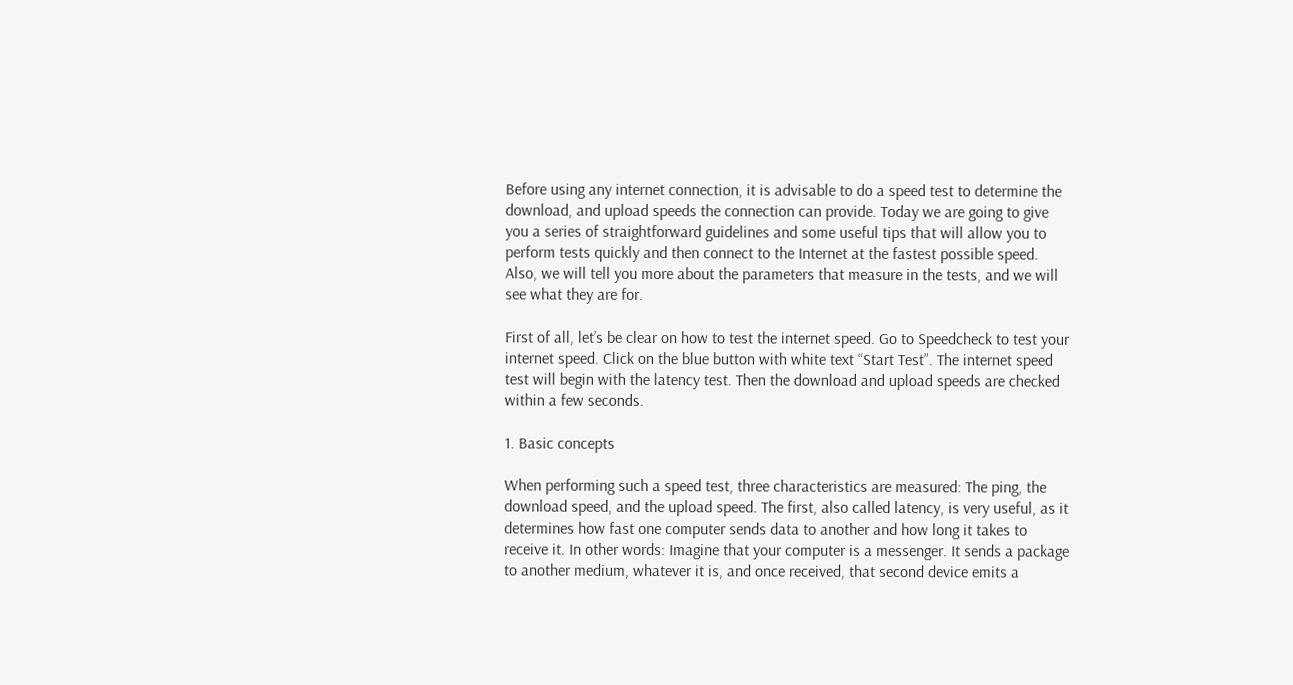Before using any internet connection, it is advisable to do a speed test to determine the download, and upload speeds the connection can provide. Today we are going to give you a series of straightforward guidelines and some useful tips that will allow you to perform tests quickly and then connect to the Internet at the fastest possible speed. Also, we will tell you more about the parameters that measure in the tests, and we will see what they are for.

First of all, let’s be clear on how to test the internet speed. Go to Speedcheck to test your internet speed. Click on the blue button with white text “Start Test”. The internet speed test will begin with the latency test. Then the download and upload speeds are checked within a few seconds.

1. Basic concepts

When performing such a speed test, three characteristics are measured: The ping, the download speed, and the upload speed. The first, also called latency, is very useful, as it determines how fast one computer sends data to another and how long it takes to receive it. In other words: Imagine that your computer is a messenger. It sends a package to another medium, whatever it is, and once received, that second device emits a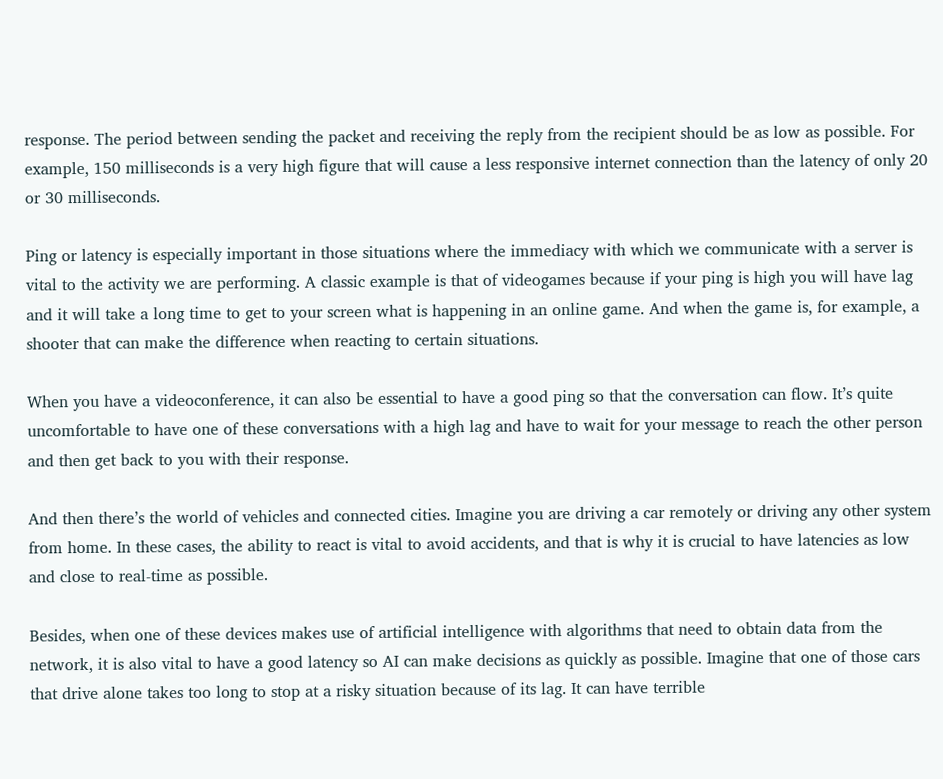response. The period between sending the packet and receiving the reply from the recipient should be as low as possible. For example, 150 milliseconds is a very high figure that will cause a less responsive internet connection than the latency of only 20 or 30 milliseconds.

Ping or latency is especially important in those situations where the immediacy with which we communicate with a server is vital to the activity we are performing. A classic example is that of videogames because if your ping is high you will have lag and it will take a long time to get to your screen what is happening in an online game. And when the game is, for example, a shooter that can make the difference when reacting to certain situations.

When you have a videoconference, it can also be essential to have a good ping so that the conversation can flow. It’s quite uncomfortable to have one of these conversations with a high lag and have to wait for your message to reach the other person and then get back to you with their response.

And then there’s the world of vehicles and connected cities. Imagine you are driving a car remotely or driving any other system from home. In these cases, the ability to react is vital to avoid accidents, and that is why it is crucial to have latencies as low and close to real-time as possible.

Besides, when one of these devices makes use of artificial intelligence with algorithms that need to obtain data from the network, it is also vital to have a good latency so AI can make decisions as quickly as possible. Imagine that one of those cars that drive alone takes too long to stop at a risky situation because of its lag. It can have terrible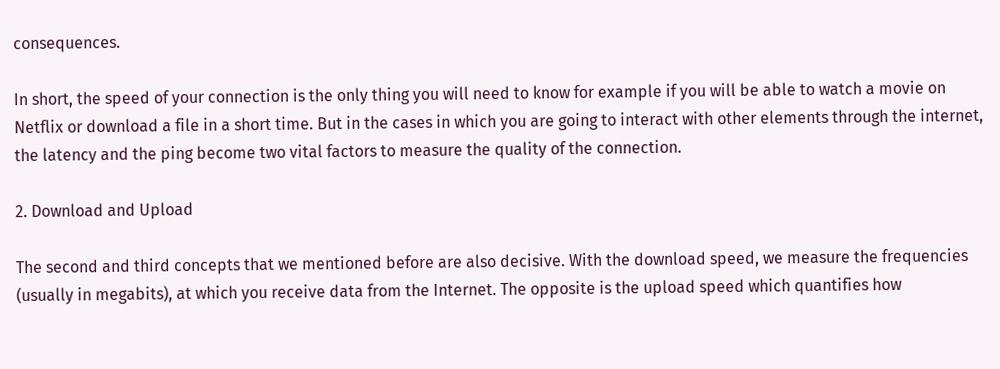consequences.

In short, the speed of your connection is the only thing you will need to know for example if you will be able to watch a movie on Netflix or download a file in a short time. But in the cases in which you are going to interact with other elements through the internet, the latency and the ping become two vital factors to measure the quality of the connection.

2. Download and Upload

The second and third concepts that we mentioned before are also decisive. With the download speed, we measure the frequencies (usually in megabits), at which you receive data from the Internet. The opposite is the upload speed which quantifies how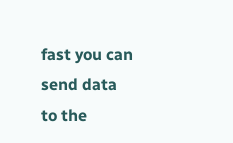fast you can send data to the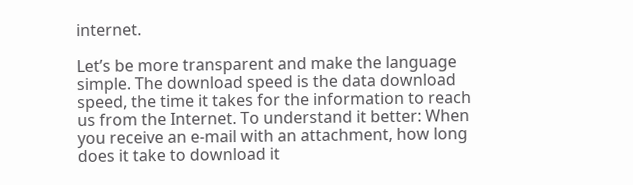internet.

Let’s be more transparent and make the language simple. The download speed is the data download speed, the time it takes for the information to reach us from the Internet. To understand it better: When you receive an e-mail with an attachment, how long does it take to download it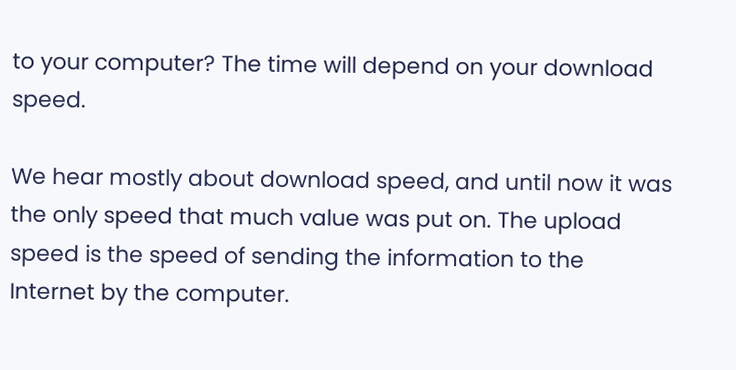to your computer? The time will depend on your download speed.

We hear mostly about download speed, and until now it was the only speed that much value was put on. The upload speed is the speed of sending the information to the Internet by the computer.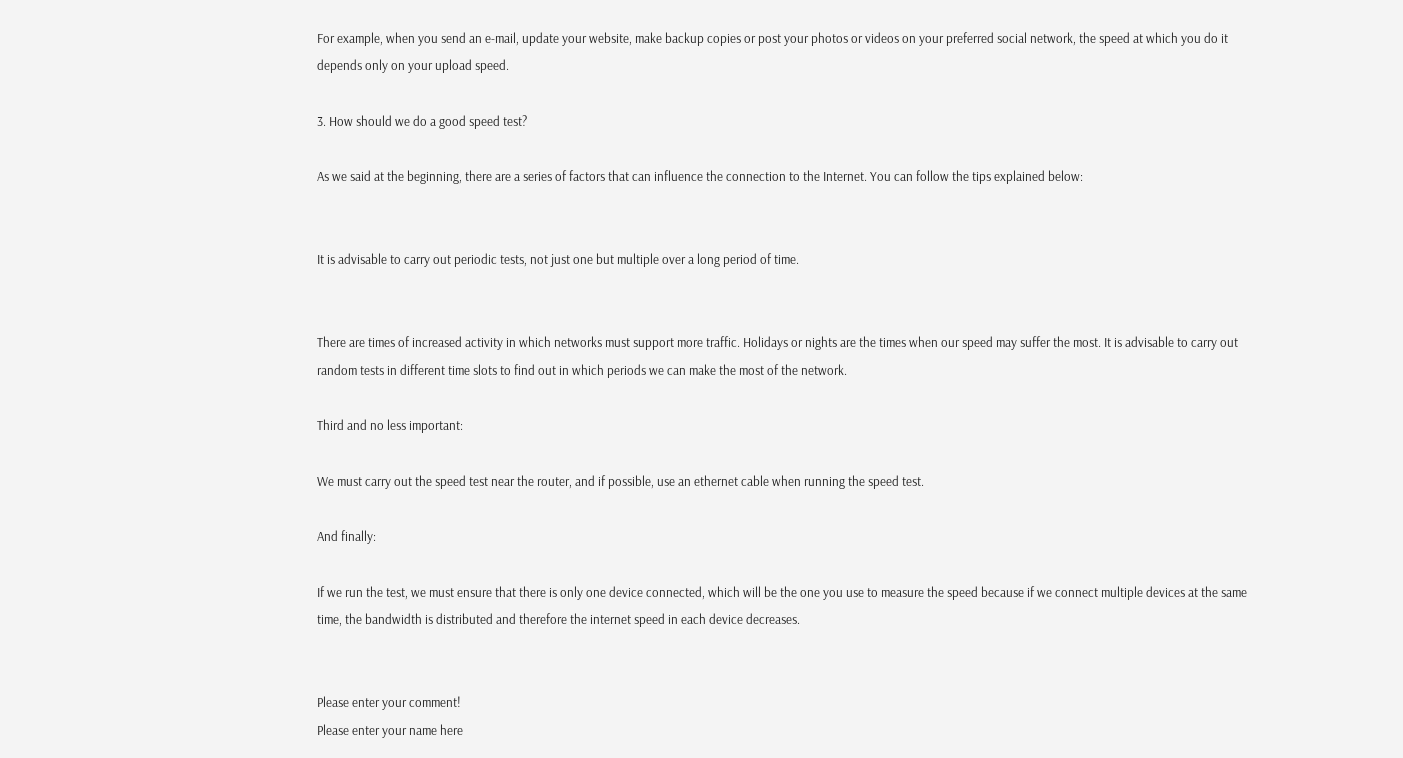For example, when you send an e-mail, update your website, make backup copies or post your photos or videos on your preferred social network, the speed at which you do it depends only on your upload speed.

3. How should we do a good speed test?

As we said at the beginning, there are a series of factors that can influence the connection to the Internet. You can follow the tips explained below:


It is advisable to carry out periodic tests, not just one but multiple over a long period of time.


There are times of increased activity in which networks must support more traffic. Holidays or nights are the times when our speed may suffer the most. It is advisable to carry out random tests in different time slots to find out in which periods we can make the most of the network.

Third and no less important:

We must carry out the speed test near the router, and if possible, use an ethernet cable when running the speed test.

And finally:

If we run the test, we must ensure that there is only one device connected, which will be the one you use to measure the speed because if we connect multiple devices at the same time, the bandwidth is distributed and therefore the internet speed in each device decreases.


Please enter your comment!
Please enter your name here